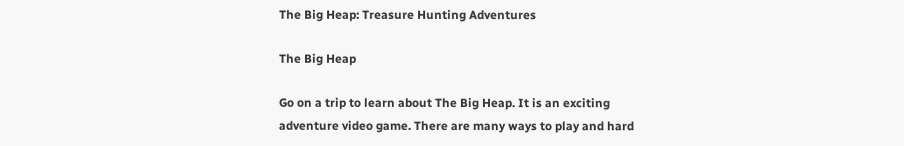The Big Heap: Treasure Hunting Adventures

The Big Heap

Go on a trip to learn about The Big Heap. It is an exciting adventure video game. There are many ways to play and hard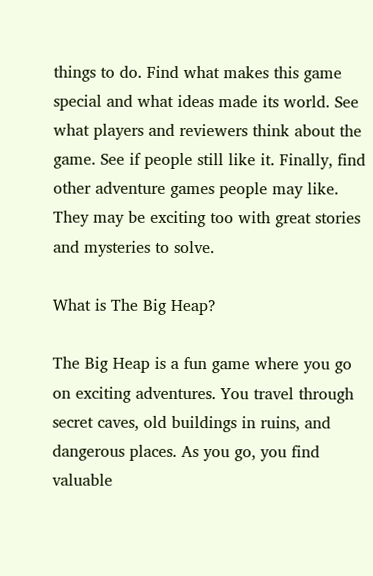things to do. Find what makes this game special and what ideas made its world. See what players and reviewers think about the game. See if people still like it. Finally, find other adventure games people may like. They may be exciting too with great stories and mysteries to solve.

What is The Big Heap?

The Big Heap is a fun game where you go on exciting adventures. You travel through secret caves, old buildings in ruins, and dangerous places. As you go, you find valuable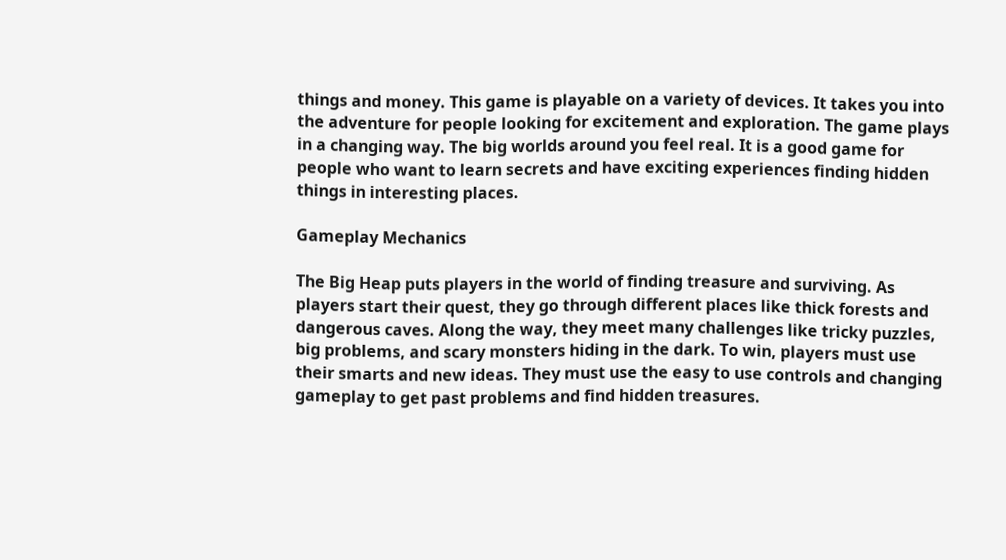things and money. This game is playable on a variety of devices. It takes you into the adventure for people looking for excitement and exploration. The game plays in a changing way. The big worlds around you feel real. It is a good game for people who want to learn secrets and have exciting experiences finding hidden things in interesting places.

Gameplay Mechanics

The Big Heap puts players in the world of finding treasure and surviving. As players start their quest, they go through different places like thick forests and dangerous caves. Along the way, they meet many challenges like tricky puzzles, big problems, and scary monsters hiding in the dark. To win, players must use their smarts and new ideas. They must use the easy to use controls and changing gameplay to get past problems and find hidden treasures.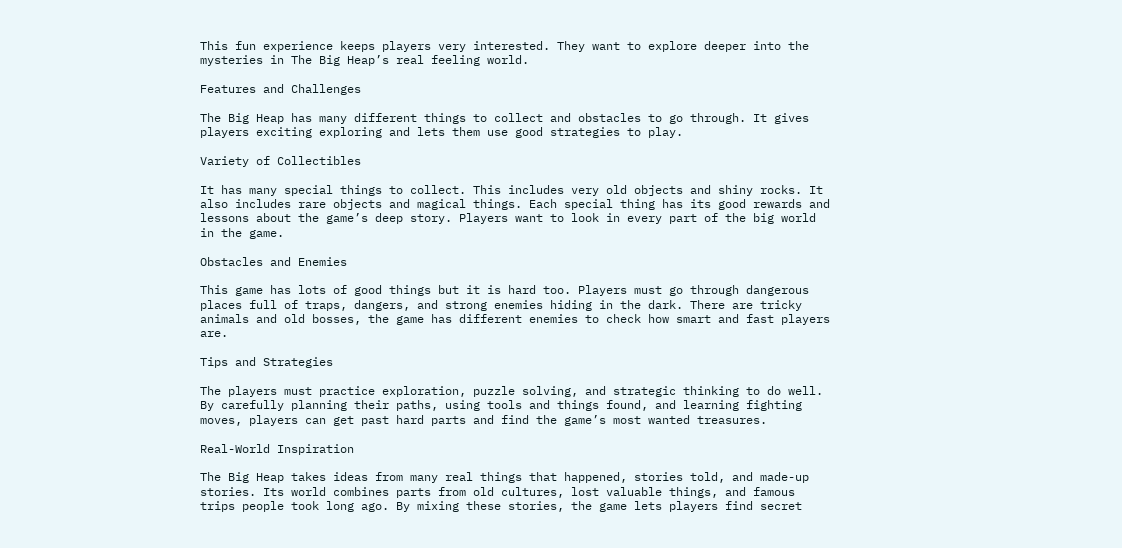This fun experience keeps players very interested. They want to explore deeper into the mysteries in The Big Heap’s real feeling world.

Features and Challenges

The Big Heap has many different things to collect and obstacles to go through. It gives players exciting exploring and lets them use good strategies to play.

Variety of Collectibles

It has many special things to collect. This includes very old objects and shiny rocks. It also includes rare objects and magical things. Each special thing has its good rewards and lessons about the game’s deep story. Players want to look in every part of the big world in the game.

Obstacles and Enemies

This game has lots of good things but it is hard too. Players must go through dangerous places full of traps, dangers, and strong enemies hiding in the dark. There are tricky animals and old bosses, the game has different enemies to check how smart and fast players are.

Tips and Strategies

The players must practice exploration, puzzle solving, and strategic thinking to do well. By carefully planning their paths, using tools and things found, and learning fighting moves, players can get past hard parts and find the game’s most wanted treasures.

Real-World Inspiration

The Big Heap takes ideas from many real things that happened, stories told, and made-up stories. Its world combines parts from old cultures, lost valuable things, and famous trips people took long ago. By mixing these stories, the game lets players find secret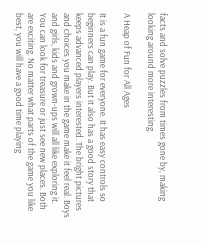facts and solve puzzles from times gone by, making looking around more interesting.

A Heap of Fun for All Ages

It is a fun game for everyone. It has easy controls so beginners can play. But it also has a good story that keeps advanced players interested. The bright pictures and choices you make in the game make it feel real. Boys and girls, kids and grown-ups will all like exploring it. You can look for treasure or just see new places. Both are exciting. No matter what parts of the game you like best, you will have a good time playing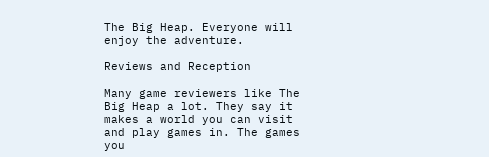The Big Heap. Everyone will enjoy the adventure.

Reviews and Reception

Many game reviewers like The Big Heap a lot. They say it makes a world you can visit and play games in. The games you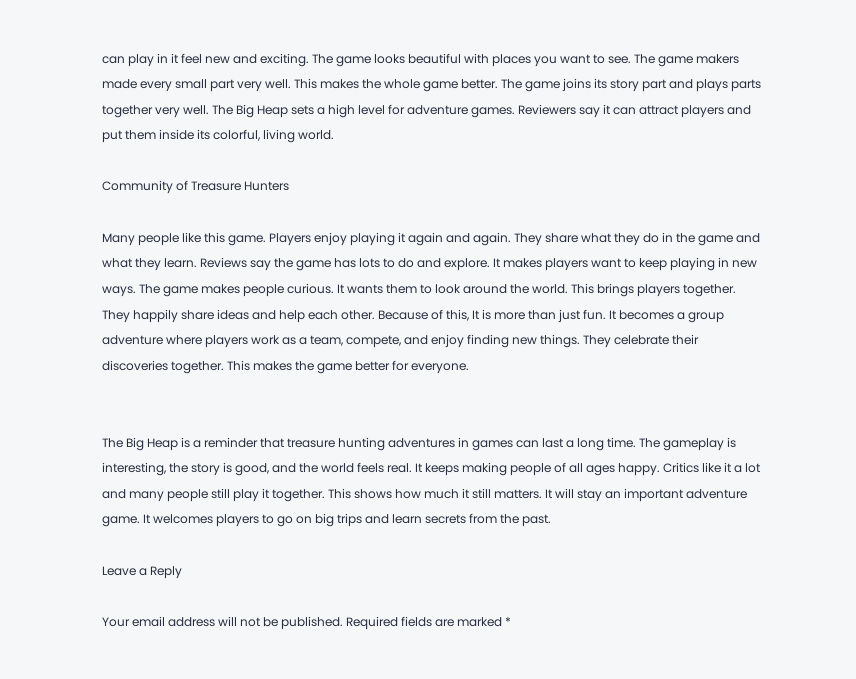can play in it feel new and exciting. The game looks beautiful with places you want to see. The game makers made every small part very well. This makes the whole game better. The game joins its story part and plays parts together very well. The Big Heap sets a high level for adventure games. Reviewers say it can attract players and put them inside its colorful, living world.

Community of Treasure Hunters

Many people like this game. Players enjoy playing it again and again. They share what they do in the game and what they learn. Reviews say the game has lots to do and explore. It makes players want to keep playing in new ways. The game makes people curious. It wants them to look around the world. This brings players together. They happily share ideas and help each other. Because of this, It is more than just fun. It becomes a group adventure where players work as a team, compete, and enjoy finding new things. They celebrate their discoveries together. This makes the game better for everyone.


The Big Heap is a reminder that treasure hunting adventures in games can last a long time. The gameplay is interesting, the story is good, and the world feels real. It keeps making people of all ages happy. Critics like it a lot and many people still play it together. This shows how much it still matters. It will stay an important adventure game. It welcomes players to go on big trips and learn secrets from the past.

Leave a Reply

Your email address will not be published. Required fields are marked *